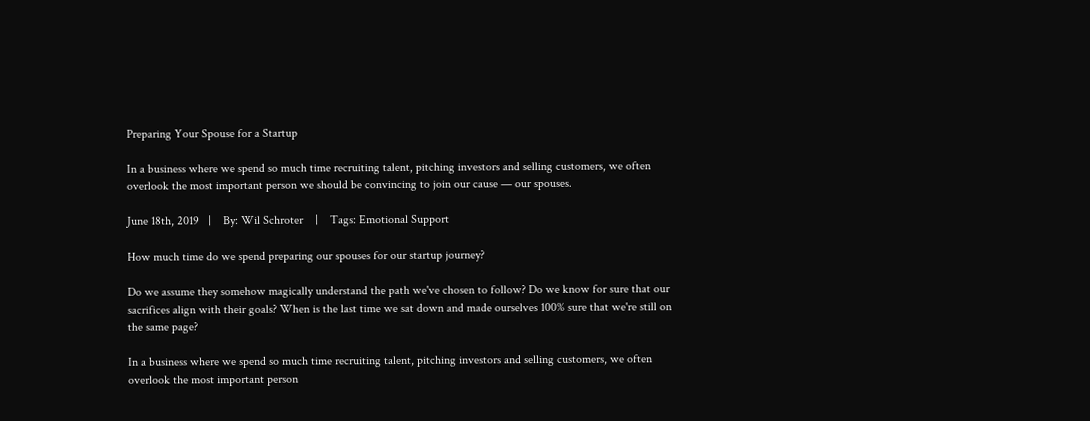Preparing Your Spouse for a Startup

In a business where we spend so much time recruiting talent, pitching investors and selling customers, we often overlook the most important person we should be convincing to join our cause — our spouses.

June 18th, 2019   |    By: Wil Schroter    |    Tags: Emotional Support

How much time do we spend preparing our spouses for our startup journey?

Do we assume they somehow magically understand the path we've chosen to follow? Do we know for sure that our sacrifices align with their goals? When is the last time we sat down and made ourselves 100% sure that we're still on the same page?

In a business where we spend so much time recruiting talent, pitching investors and selling customers, we often overlook the most important person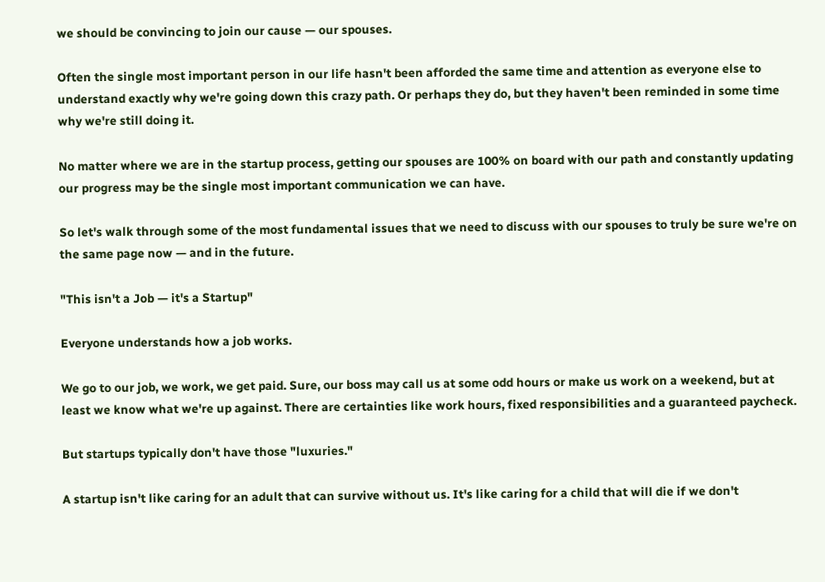we should be convincing to join our cause — our spouses.

Often the single most important person in our life hasn't been afforded the same time and attention as everyone else to understand exactly why we're going down this crazy path. Or perhaps they do, but they haven't been reminded in some time why we're still doing it.

No matter where we are in the startup process, getting our spouses are 100% on board with our path and constantly updating our progress may be the single most important communication we can have.

So let's walk through some of the most fundamental issues that we need to discuss with our spouses to truly be sure we're on the same page now — and in the future.

"This isn't a Job — it's a Startup"

Everyone understands how a job works.

We go to our job, we work, we get paid. Sure, our boss may call us at some odd hours or make us work on a weekend, but at least we know what we're up against. There are certainties like work hours, fixed responsibilities and a guaranteed paycheck.

But startups typically don't have those "luxuries."

A startup isn't like caring for an adult that can survive without us. It's like caring for a child that will die if we don't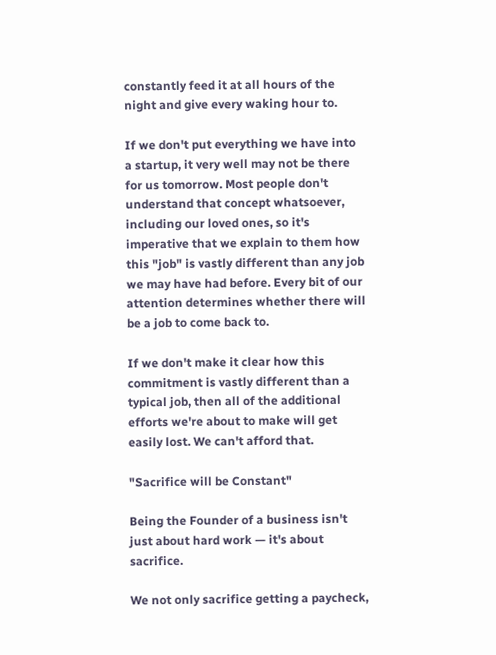constantly feed it at all hours of the night and give every waking hour to.

If we don't put everything we have into a startup, it very well may not be there for us tomorrow. Most people don't understand that concept whatsoever, including our loved ones, so it's imperative that we explain to them how this "job" is vastly different than any job we may have had before. Every bit of our attention determines whether there will be a job to come back to.

If we don't make it clear how this commitment is vastly different than a typical job, then all of the additional efforts we're about to make will get easily lost. We can't afford that.

"Sacrifice will be Constant"

Being the Founder of a business isn't just about hard work — it's about sacrifice.

We not only sacrifice getting a paycheck,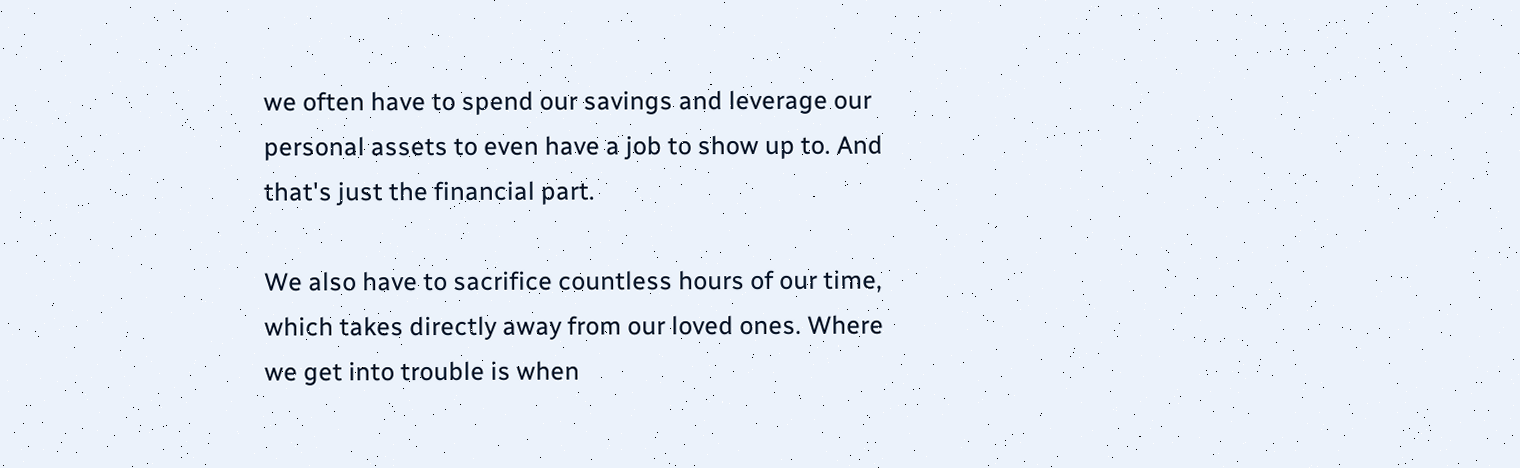we often have to spend our savings and leverage our personal assets to even have a job to show up to. And that's just the financial part.

We also have to sacrifice countless hours of our time, which takes directly away from our loved ones. Where we get into trouble is when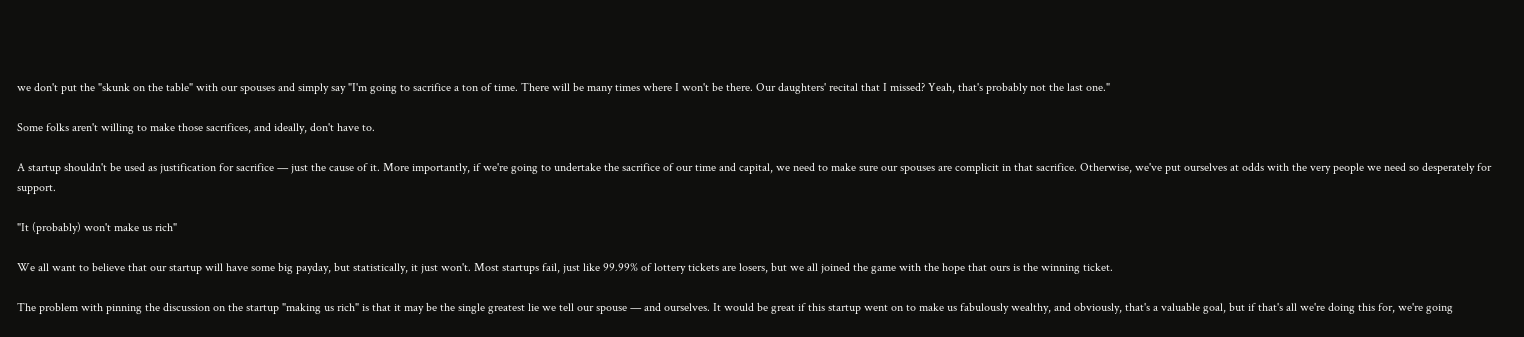we don't put the "skunk on the table" with our spouses and simply say "I'm going to sacrifice a ton of time. There will be many times where I won't be there. Our daughters' recital that I missed? Yeah, that's probably not the last one."

Some folks aren't willing to make those sacrifices, and ideally, don't have to.

A startup shouldn't be used as justification for sacrifice — just the cause of it. More importantly, if we're going to undertake the sacrifice of our time and capital, we need to make sure our spouses are complicit in that sacrifice. Otherwise, we've put ourselves at odds with the very people we need so desperately for support.

"It (probably) won't make us rich"

We all want to believe that our startup will have some big payday, but statistically, it just won't. Most startups fail, just like 99.99% of lottery tickets are losers, but we all joined the game with the hope that ours is the winning ticket.

The problem with pinning the discussion on the startup "making us rich" is that it may be the single greatest lie we tell our spouse — and ourselves. It would be great if this startup went on to make us fabulously wealthy, and obviously, that's a valuable goal, but if that's all we're doing this for, we're going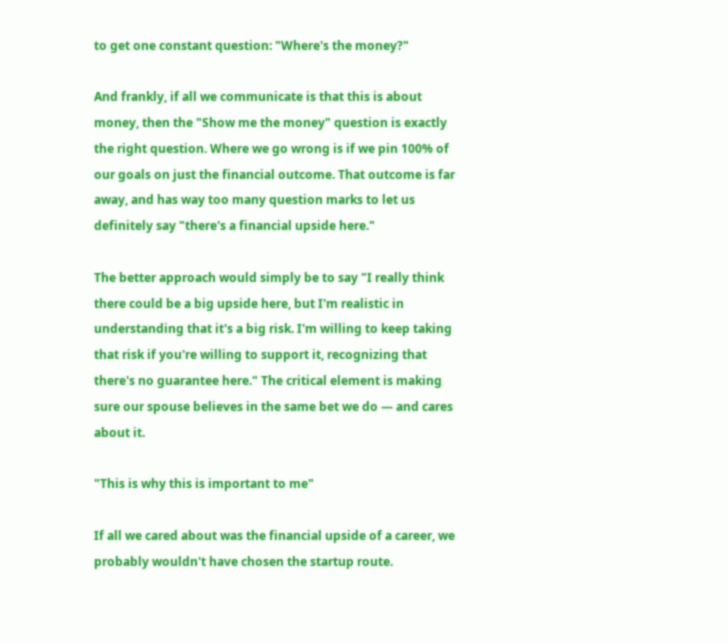to get one constant question: "Where's the money?"

And frankly, if all we communicate is that this is about money, then the "Show me the money" question is exactly the right question. Where we go wrong is if we pin 100% of our goals on just the financial outcome. That outcome is far away, and has way too many question marks to let us definitely say "there's a financial upside here."

The better approach would simply be to say "I really think there could be a big upside here, but I'm realistic in understanding that it's a big risk. I'm willing to keep taking that risk if you're willing to support it, recognizing that there's no guarantee here." The critical element is making sure our spouse believes in the same bet we do — and cares about it.

"This is why this is important to me"

If all we cared about was the financial upside of a career, we probably wouldn't have chosen the startup route.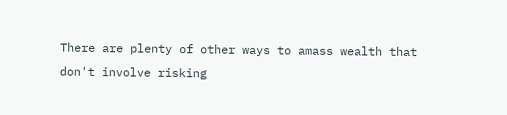There are plenty of other ways to amass wealth that don't involve risking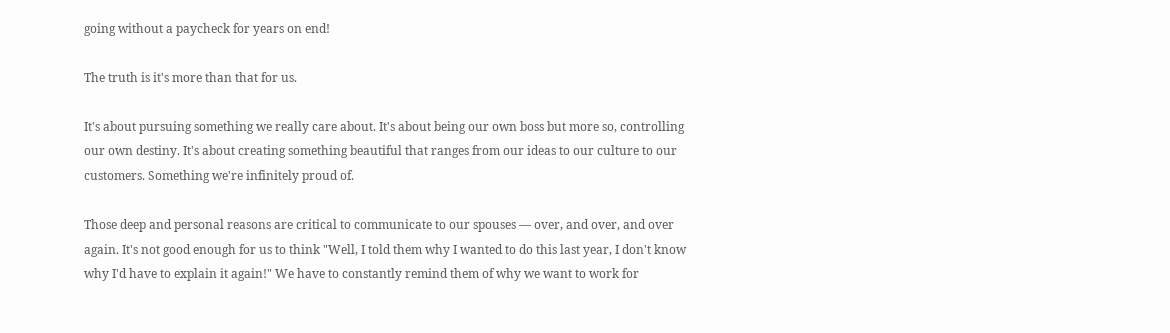going without a paycheck for years on end!

The truth is it's more than that for us.

It's about pursuing something we really care about. It's about being our own boss but more so, controlling our own destiny. It's about creating something beautiful that ranges from our ideas to our culture to our customers. Something we're infinitely proud of.

Those deep and personal reasons are critical to communicate to our spouses — over, and over, and over again. It's not good enough for us to think "Well, I told them why I wanted to do this last year, I don't know why I'd have to explain it again!" We have to constantly remind them of why we want to work for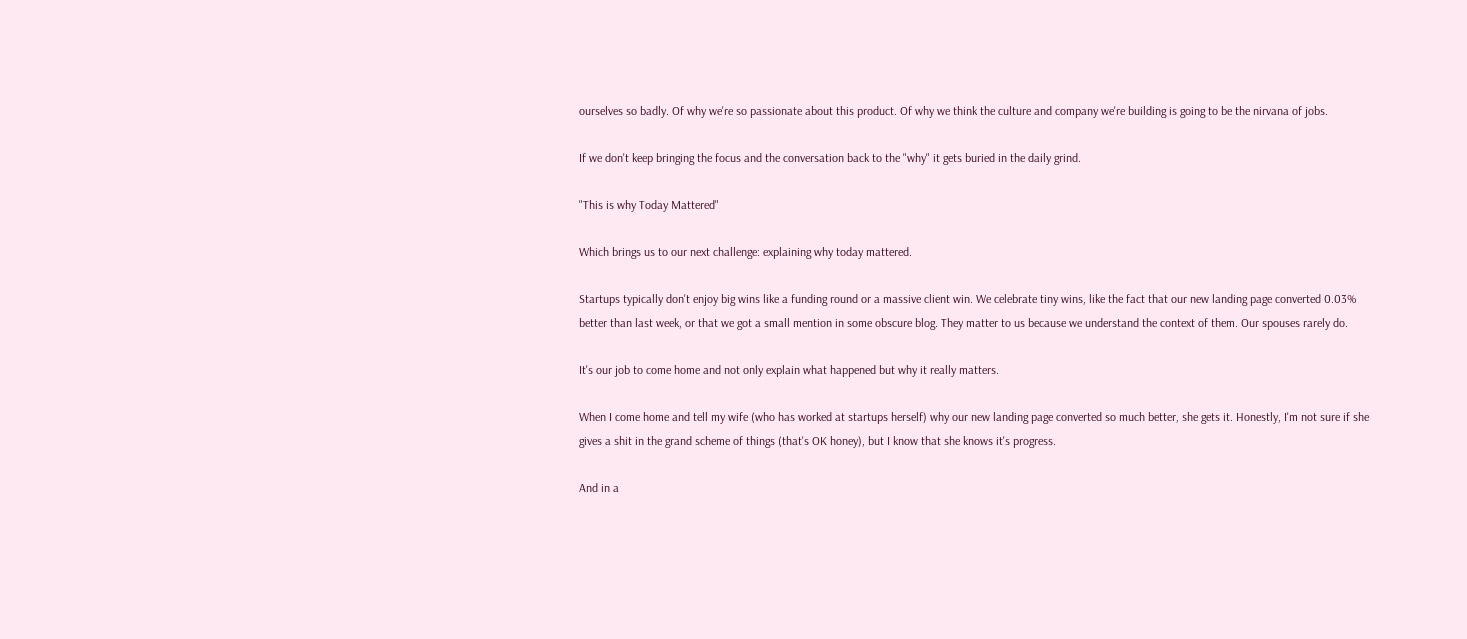ourselves so badly. Of why we're so passionate about this product. Of why we think the culture and company we're building is going to be the nirvana of jobs.

If we don't keep bringing the focus and the conversation back to the "why" it gets buried in the daily grind.

"This is why Today Mattered"

Which brings us to our next challenge: explaining why today mattered.

Startups typically don't enjoy big wins like a funding round or a massive client win. We celebrate tiny wins, like the fact that our new landing page converted 0.03% better than last week, or that we got a small mention in some obscure blog. They matter to us because we understand the context of them. Our spouses rarely do.

It's our job to come home and not only explain what happened but why it really matters.

When I come home and tell my wife (who has worked at startups herself) why our new landing page converted so much better, she gets it. Honestly, I'm not sure if she gives a shit in the grand scheme of things (that's OK honey), but I know that she knows it's progress.

And in a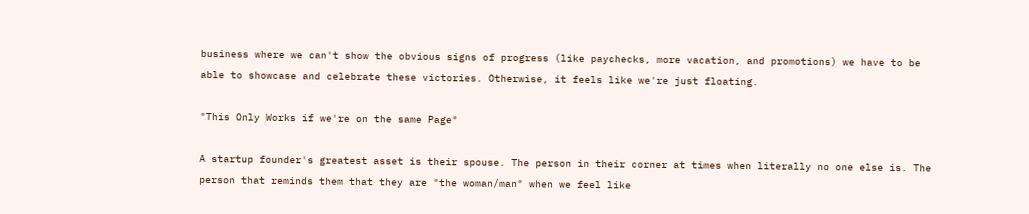business where we can't show the obvious signs of progress (like paychecks, more vacation, and promotions) we have to be able to showcase and celebrate these victories. Otherwise, it feels like we're just floating.

"This Only Works if we're on the same Page"

A startup founder's greatest asset is their spouse. The person in their corner at times when literally no one else is. The person that reminds them that they are "the woman/man" when we feel like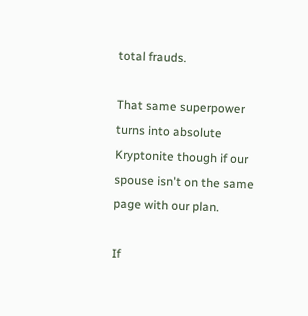total frauds.

That same superpower turns into absolute Kryptonite though if our spouse isn't on the same page with our plan.

If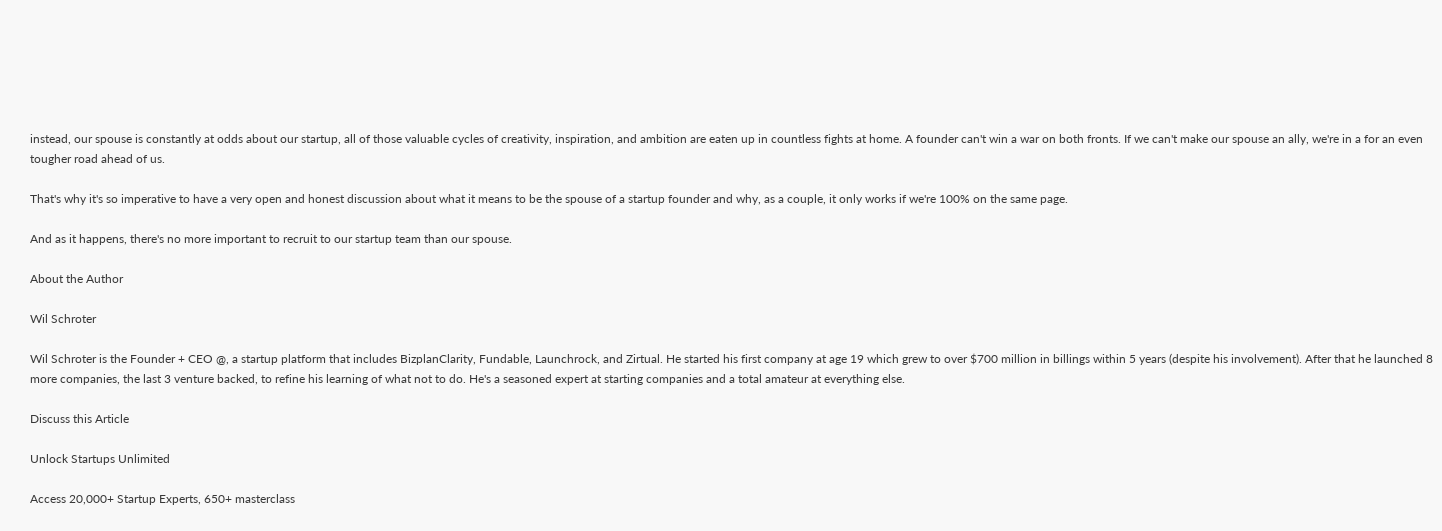instead, our spouse is constantly at odds about our startup, all of those valuable cycles of creativity, inspiration, and ambition are eaten up in countless fights at home. A founder can't win a war on both fronts. If we can't make our spouse an ally, we're in a for an even tougher road ahead of us.

That's why it's so imperative to have a very open and honest discussion about what it means to be the spouse of a startup founder and why, as a couple, it only works if we're 100% on the same page.

And as it happens, there's no more important to recruit to our startup team than our spouse.

About the Author

Wil Schroter

Wil Schroter is the Founder + CEO @, a startup platform that includes BizplanClarity, Fundable, Launchrock, and Zirtual. He started his first company at age 19 which grew to over $700 million in billings within 5 years (despite his involvement). After that he launched 8 more companies, the last 3 venture backed, to refine his learning of what not to do. He's a seasoned expert at starting companies and a total amateur at everything else.

Discuss this Article

Unlock Startups Unlimited

Access 20,000+ Startup Experts, 650+ masterclass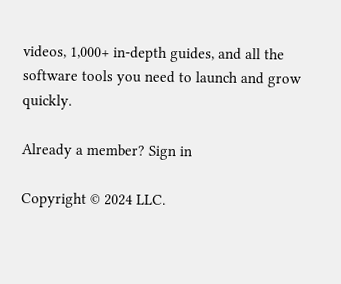videos, 1,000+ in-depth guides, and all the software tools you need to launch and grow quickly.

Already a member? Sign in

Copyright © 2024 LLC.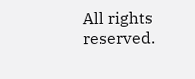All rights reserved.